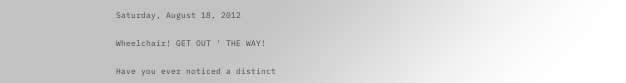Saturday, August 18, 2012

Wheelchair! GET OUT ' THE WAY!

Have you ever noticed a distinct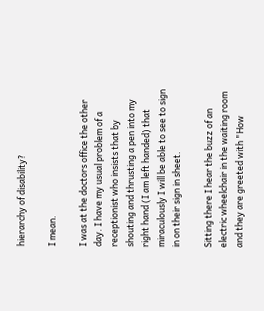hierarchy of disability?

I mean.

I was at the doctors office the other day. I have my usual problem of a receptionist who insists that by shouting and thrusting a pen into my right hand (I am left handed) that miraculously I will be able to see to sign in on their sign in sheet.

Sitting there I hear the buzz of an electric wheelchair in the waiting room and they are greeted with "How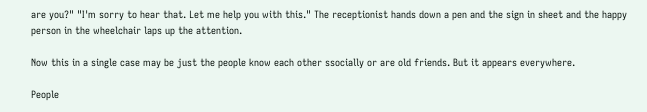are you?" "I'm sorry to hear that. Let me help you with this." The receptionist hands down a pen and the sign in sheet and the happy person in the wheelchair laps up the attention.

Now this in a single case may be just the people know each other ssocially or are old friends. But it appears everywhere.

People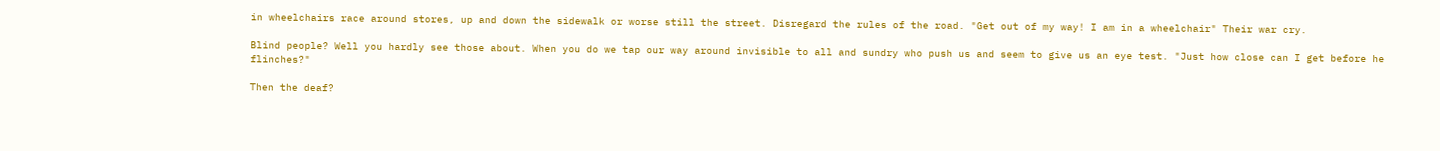in wheelchairs race around stores, up and down the sidewalk or worse still the street. Disregard the rules of the road. "Get out of my way! I am in a wheelchair" Their war cry.

Blind people? Well you hardly see those about. When you do we tap our way around invisible to all and sundry who push us and seem to give us an eye test. "Just how close can I get before he flinches?"

Then the deaf?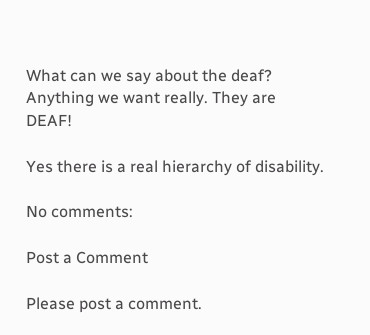What can we say about the deaf? Anything we want really. They are DEAF!

Yes there is a real hierarchy of disability.

No comments:

Post a Comment

Please post a comment.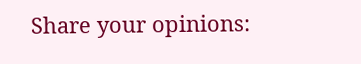Share your opinions: